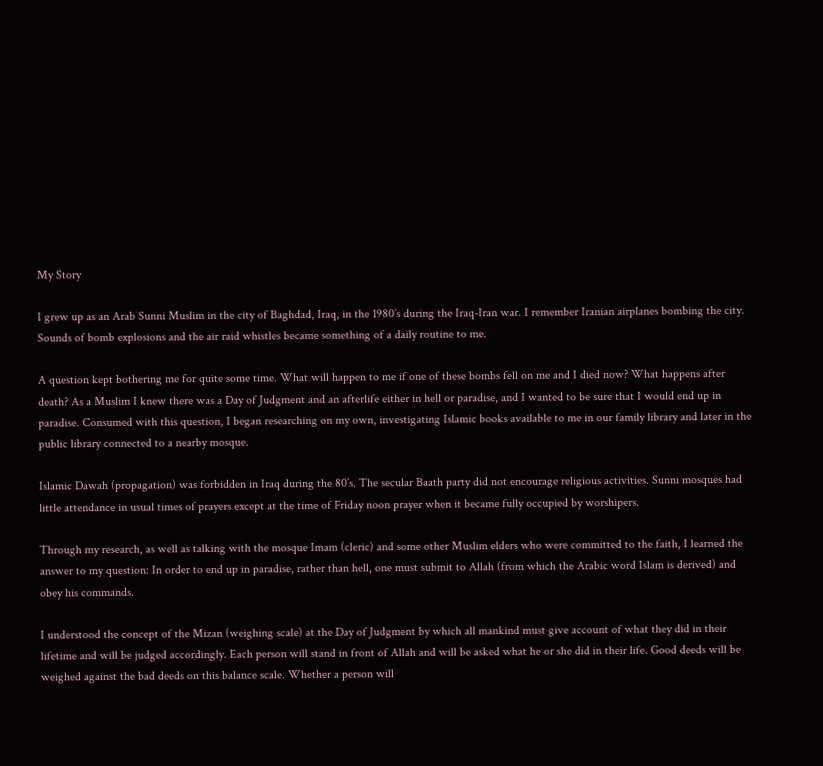My Story

I grew up as an Arab Sunni Muslim in the city of Baghdad, Iraq, in the 1980’s during the Iraq-Iran war. I remember Iranian airplanes bombing the city. Sounds of bomb explosions and the air raid whistles became something of a daily routine to me.

A question kept bothering me for quite some time. What will happen to me if one of these bombs fell on me and I died now? What happens after death? As a Muslim I knew there was a Day of Judgment and an afterlife either in hell or paradise, and I wanted to be sure that I would end up in paradise. Consumed with this question, I began researching on my own, investigating Islamic books available to me in our family library and later in the public library connected to a nearby mosque.

Islamic Dawah (propagation) was forbidden in Iraq during the 80’s. The secular Baath party did not encourage religious activities. Sunni mosques had little attendance in usual times of prayers except at the time of Friday noon prayer when it became fully occupied by worshipers.

Through my research, as well as talking with the mosque Imam (cleric) and some other Muslim elders who were committed to the faith, I learned the answer to my question: In order to end up in paradise, rather than hell, one must submit to Allah (from which the Arabic word Islam is derived) and obey his commands.

I understood the concept of the Mizan (weighing scale) at the Day of Judgment by which all mankind must give account of what they did in their lifetime and will be judged accordingly. Each person will stand in front of Allah and will be asked what he or she did in their life. Good deeds will be weighed against the bad deeds on this balance scale. Whether a person will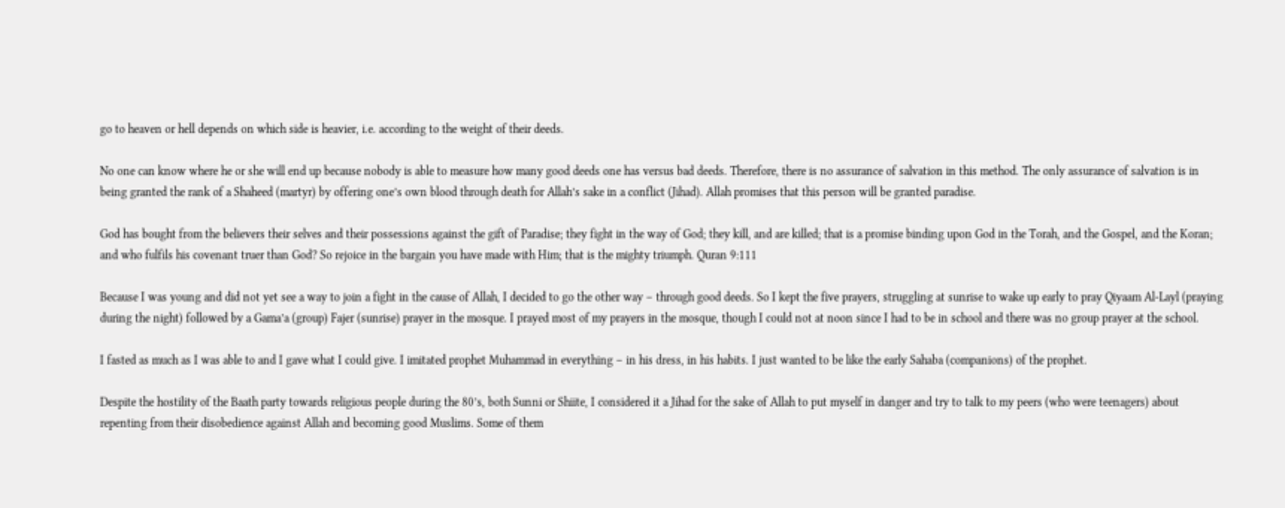go to heaven or hell depends on which side is heavier, i.e. according to the weight of their deeds.

No one can know where he or she will end up because nobody is able to measure how many good deeds one has versus bad deeds. Therefore, there is no assurance of salvation in this method. The only assurance of salvation is in being granted the rank of a Shaheed (martyr) by offering one’s own blood through death for Allah’s sake in a conflict (Jihad). Allah promises that this person will be granted paradise.

God has bought from the believers their selves and their possessions against the gift of Paradise; they fight in the way of God; they kill, and are killed; that is a promise binding upon God in the Torah, and the Gospel, and the Koran; and who fulfils his covenant truer than God? So rejoice in the bargain you have made with Him; that is the mighty triumph. Quran 9:111

Because I was young and did not yet see a way to join a fight in the cause of Allah, I decided to go the other way – through good deeds. So I kept the five prayers, struggling at sunrise to wake up early to pray Qiyaam Al-Layl (praying during the night) followed by a Gama’a (group) Fajer (sunrise) prayer in the mosque. I prayed most of my prayers in the mosque, though I could not at noon since I had to be in school and there was no group prayer at the school.

I fasted as much as I was able to and I gave what I could give. I imitated prophet Muhammad in everything – in his dress, in his habits. I just wanted to be like the early Sahaba (companions) of the prophet.

Despite the hostility of the Baath party towards religious people during the 80’s, both Sunni or Shiite, I considered it a Jihad for the sake of Allah to put myself in danger and try to talk to my peers (who were teenagers) about repenting from their disobedience against Allah and becoming good Muslims. Some of them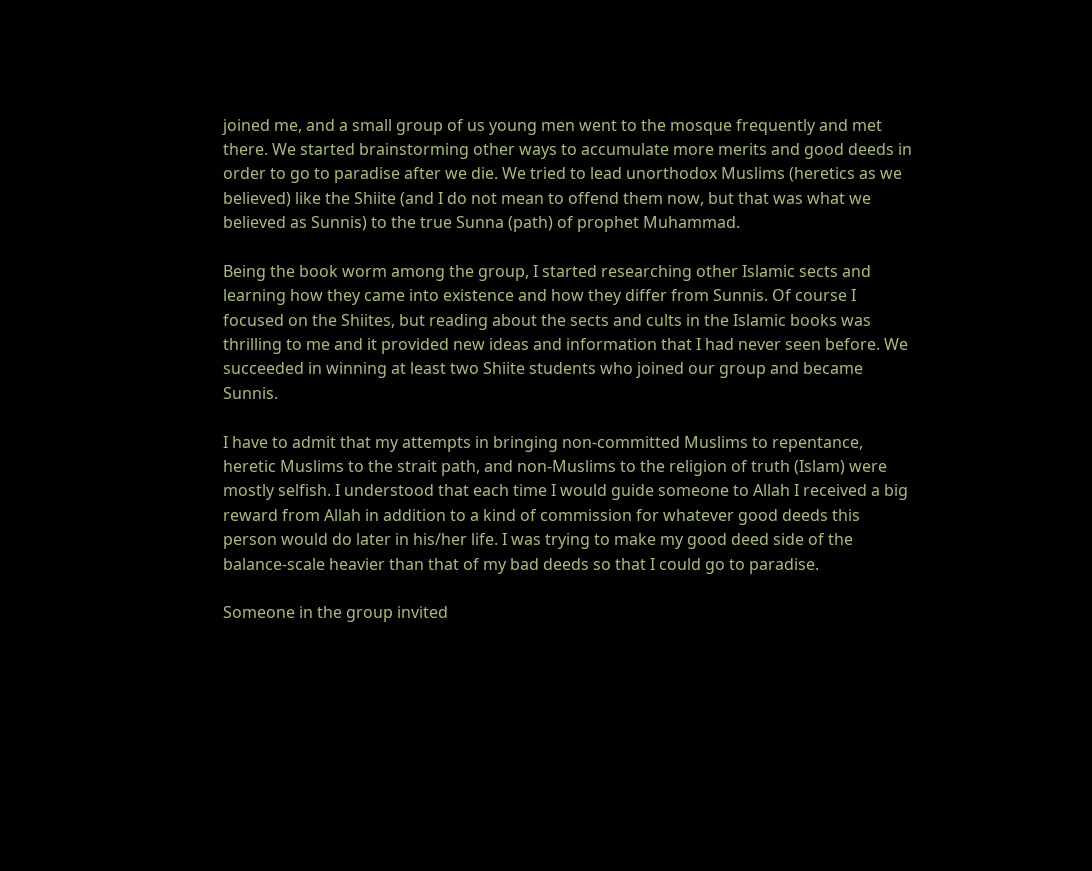joined me, and a small group of us young men went to the mosque frequently and met there. We started brainstorming other ways to accumulate more merits and good deeds in order to go to paradise after we die. We tried to lead unorthodox Muslims (heretics as we believed) like the Shiite (and I do not mean to offend them now, but that was what we believed as Sunnis) to the true Sunna (path) of prophet Muhammad.

Being the book worm among the group, I started researching other Islamic sects and learning how they came into existence and how they differ from Sunnis. Of course I focused on the Shiites, but reading about the sects and cults in the Islamic books was thrilling to me and it provided new ideas and information that I had never seen before. We succeeded in winning at least two Shiite students who joined our group and became Sunnis.

I have to admit that my attempts in bringing non-committed Muslims to repentance, heretic Muslims to the strait path, and non-Muslims to the religion of truth (Islam) were mostly selfish. I understood that each time I would guide someone to Allah I received a big reward from Allah in addition to a kind of commission for whatever good deeds this person would do later in his/her life. I was trying to make my good deed side of the balance-scale heavier than that of my bad deeds so that I could go to paradise.

Someone in the group invited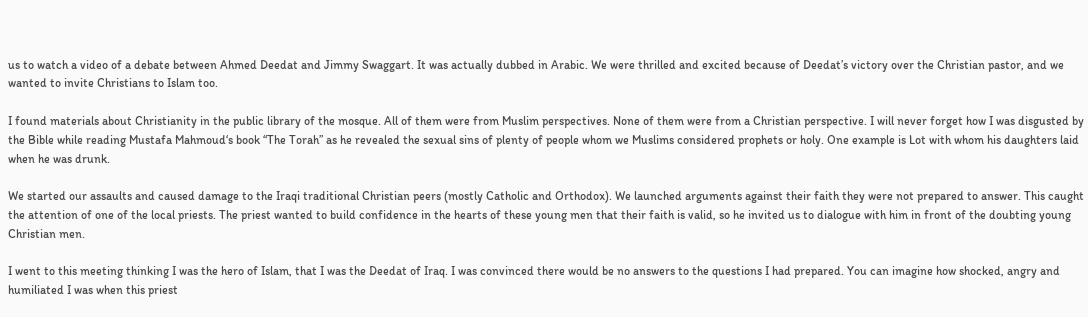us to watch a video of a debate between Ahmed Deedat and Jimmy Swaggart. It was actually dubbed in Arabic. We were thrilled and excited because of Deedat’s victory over the Christian pastor, and we wanted to invite Christians to Islam too.

I found materials about Christianity in the public library of the mosque. All of them were from Muslim perspectives. None of them were from a Christian perspective. I will never forget how I was disgusted by the Bible while reading Mustafa Mahmoud‘s book “The Torah” as he revealed the sexual sins of plenty of people whom we Muslims considered prophets or holy. One example is Lot with whom his daughters laid when he was drunk.

We started our assaults and caused damage to the Iraqi traditional Christian peers (mostly Catholic and Orthodox). We launched arguments against their faith they were not prepared to answer. This caught the attention of one of the local priests. The priest wanted to build confidence in the hearts of these young men that their faith is valid, so he invited us to dialogue with him in front of the doubting young Christian men.

I went to this meeting thinking I was the hero of Islam, that I was the Deedat of Iraq. I was convinced there would be no answers to the questions I had prepared. You can imagine how shocked, angry and humiliated I was when this priest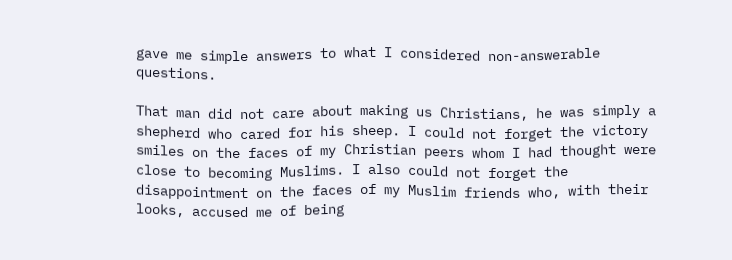gave me simple answers to what I considered non-answerable questions.

That man did not care about making us Christians, he was simply a shepherd who cared for his sheep. I could not forget the victory smiles on the faces of my Christian peers whom I had thought were close to becoming Muslims. I also could not forget the disappointment on the faces of my Muslim friends who, with their looks, accused me of being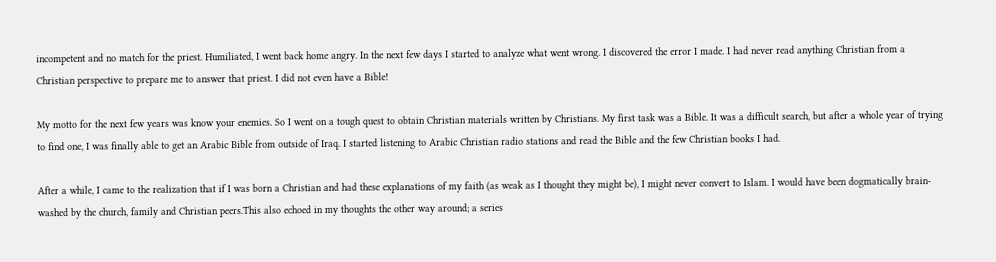incompetent and no match for the priest. Humiliated, I went back home angry. In the next few days I started to analyze what went wrong. I discovered the error I made. I had never read anything Christian from a Christian perspective to prepare me to answer that priest. I did not even have a Bible!

My motto for the next few years was know your enemies. So I went on a tough quest to obtain Christian materials written by Christians. My first task was a Bible. It was a difficult search, but after a whole year of trying to find one, I was finally able to get an Arabic Bible from outside of Iraq. I started listening to Arabic Christian radio stations and read the Bible and the few Christian books I had.

After a while, I came to the realization that if I was born a Christian and had these explanations of my faith (as weak as I thought they might be), I might never convert to Islam. I would have been dogmatically brain-washed by the church, family and Christian peers.This also echoed in my thoughts the other way around; a series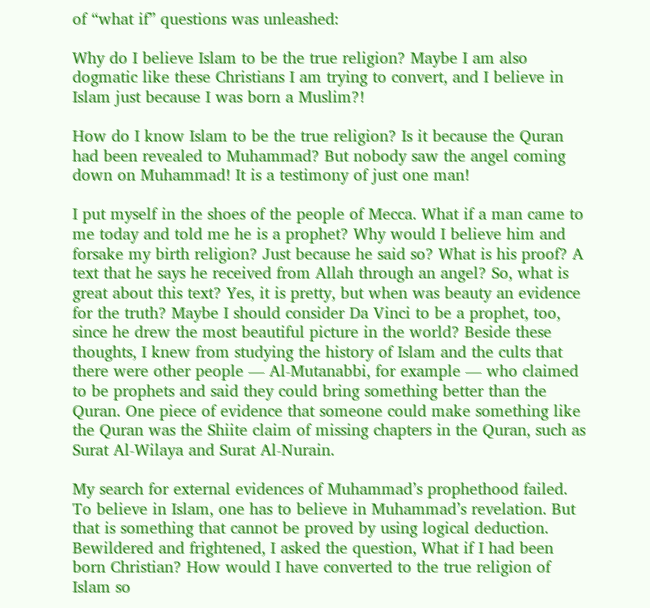of “what if” questions was unleashed:

Why do I believe Islam to be the true religion? Maybe I am also dogmatic like these Christians I am trying to convert, and I believe in Islam just because I was born a Muslim?!

How do I know Islam to be the true religion? Is it because the Quran had been revealed to Muhammad? But nobody saw the angel coming down on Muhammad! It is a testimony of just one man!

I put myself in the shoes of the people of Mecca. What if a man came to me today and told me he is a prophet? Why would I believe him and forsake my birth religion? Just because he said so? What is his proof? A text that he says he received from Allah through an angel? So, what is great about this text? Yes, it is pretty, but when was beauty an evidence for the truth? Maybe I should consider Da Vinci to be a prophet, too, since he drew the most beautiful picture in the world? Beside these thoughts, I knew from studying the history of Islam and the cults that there were other people — Al-Mutanabbi, for example — who claimed to be prophets and said they could bring something better than the Quran. One piece of evidence that someone could make something like the Quran was the Shiite claim of missing chapters in the Quran, such as Surat Al-Wilaya and Surat Al-Nurain.

My search for external evidences of Muhammad’s prophethood failed. To believe in Islam, one has to believe in Muhammad’s revelation. But that is something that cannot be proved by using logical deduction. Bewildered and frightened, I asked the question, What if I had been born Christian? How would I have converted to the true religion of Islam so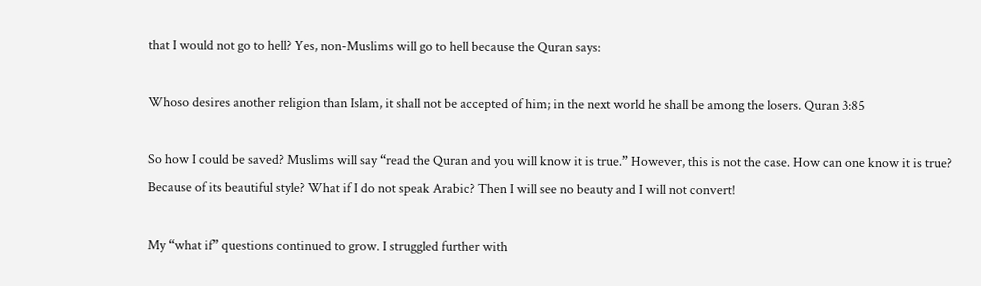that I would not go to hell? Yes, non-Muslims will go to hell because the Quran says:

Whoso desires another religion than Islam, it shall not be accepted of him; in the next world he shall be among the losers. Quran 3:85

So how I could be saved? Muslims will say “read the Quran and you will know it is true.” However, this is not the case. How can one know it is true? Because of its beautiful style? What if I do not speak Arabic? Then I will see no beauty and I will not convert!

My “what if” questions continued to grow. I struggled further with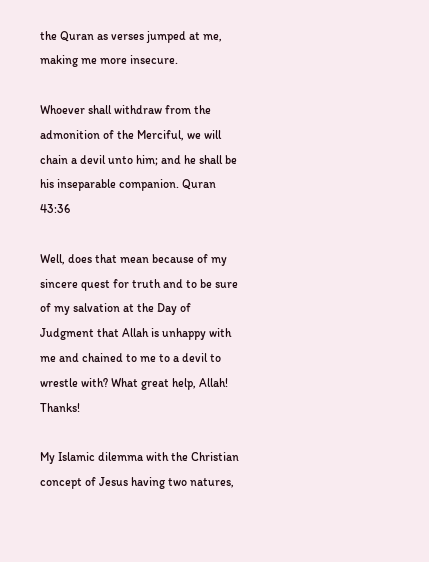the Quran as verses jumped at me, making me more insecure.

Whoever shall withdraw from the admonition of the Merciful, we will chain a devil unto him; and he shall be his inseparable companion. Quran 43:36

Well, does that mean because of my sincere quest for truth and to be sure of my salvation at the Day of Judgment that Allah is unhappy with me and chained to me to a devil to wrestle with? What great help, Allah! Thanks!

My Islamic dilemma with the Christian concept of Jesus having two natures,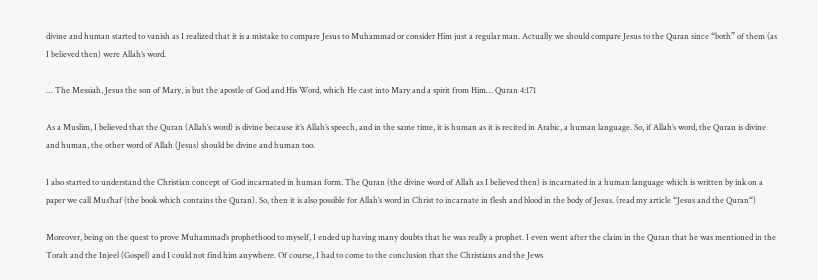divine and human started to vanish as I realized that it is a mistake to compare Jesus to Muhammad or consider Him just a regular man. Actually we should compare Jesus to the Quran since “both” of them (as I believed then) were Allah’s word.

… The Messiah, Jesus the son of Mary, is but the apostle of God and His Word, which He cast into Mary and a spirit from Him… Quran 4:171

As a Muslim, I believed that the Quran (Allah’s word) is divine because it’s Allah’s speech, and in the same time, it is human as it is recited in Arabic, a human language. So, if Allah’s word, the Quran is divine and human, the other word of Allah (Jesus) should be divine and human too.

I also started to understand the Christian concept of God incarnated in human form. The Quran (the divine word of Allah as I believed then) is incarnated in a human language which is written by ink on a paper we call Mus’haf (the book which contains the Quran). So, then it is also possible for Allah’s word in Christ to incarnate in flesh and blood in the body of Jesus. (read my article “Jesus and the Quran“)

Moreover, being on the quest to prove Muhammad’s prophethood to myself, I ended up having many doubts that he was really a prophet. I even went after the claim in the Quran that he was mentioned in the Torah and the Injeel (Gospel) and I could not find him anywhere. Of course, I had to come to the conclusion that the Christians and the Jews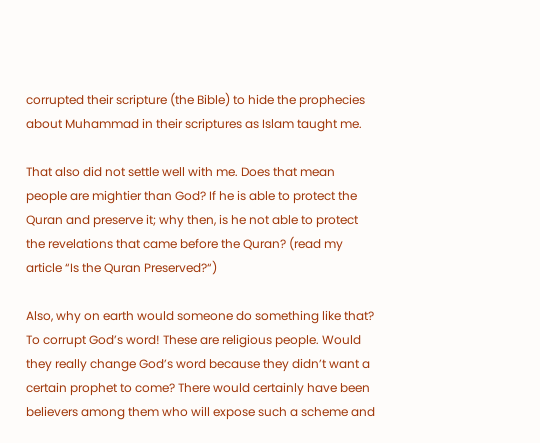corrupted their scripture (the Bible) to hide the prophecies about Muhammad in their scriptures as Islam taught me.

That also did not settle well with me. Does that mean people are mightier than God? If he is able to protect the Quran and preserve it; why then, is he not able to protect the revelations that came before the Quran? (read my article “Is the Quran Preserved?“)

Also, why on earth would someone do something like that? To corrupt God’s word! These are religious people. Would they really change God’s word because they didn’t want a certain prophet to come? There would certainly have been believers among them who will expose such a scheme and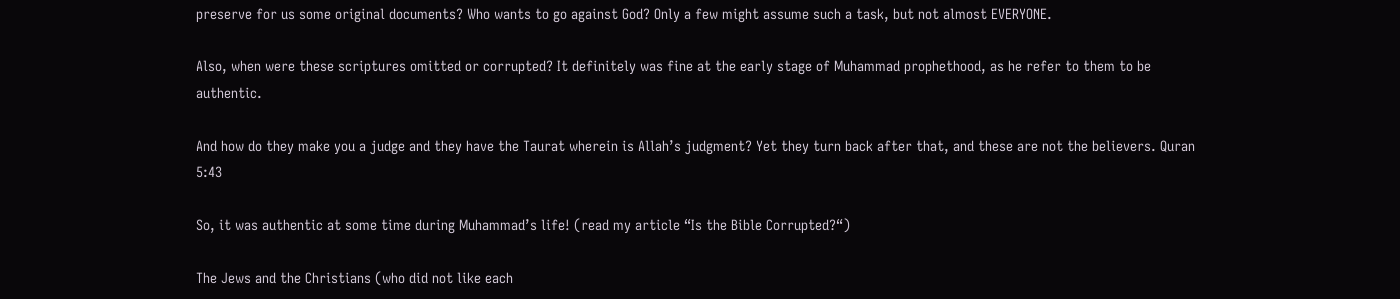preserve for us some original documents? Who wants to go against God? Only a few might assume such a task, but not almost EVERYONE.

Also, when were these scriptures omitted or corrupted? It definitely was fine at the early stage of Muhammad prophethood, as he refer to them to be authentic.

And how do they make you a judge and they have the Taurat wherein is Allah’s judgment? Yet they turn back after that, and these are not the believers. Quran 5:43

So, it was authentic at some time during Muhammad’s life! (read my article “Is the Bible Corrupted?“)

The Jews and the Christians (who did not like each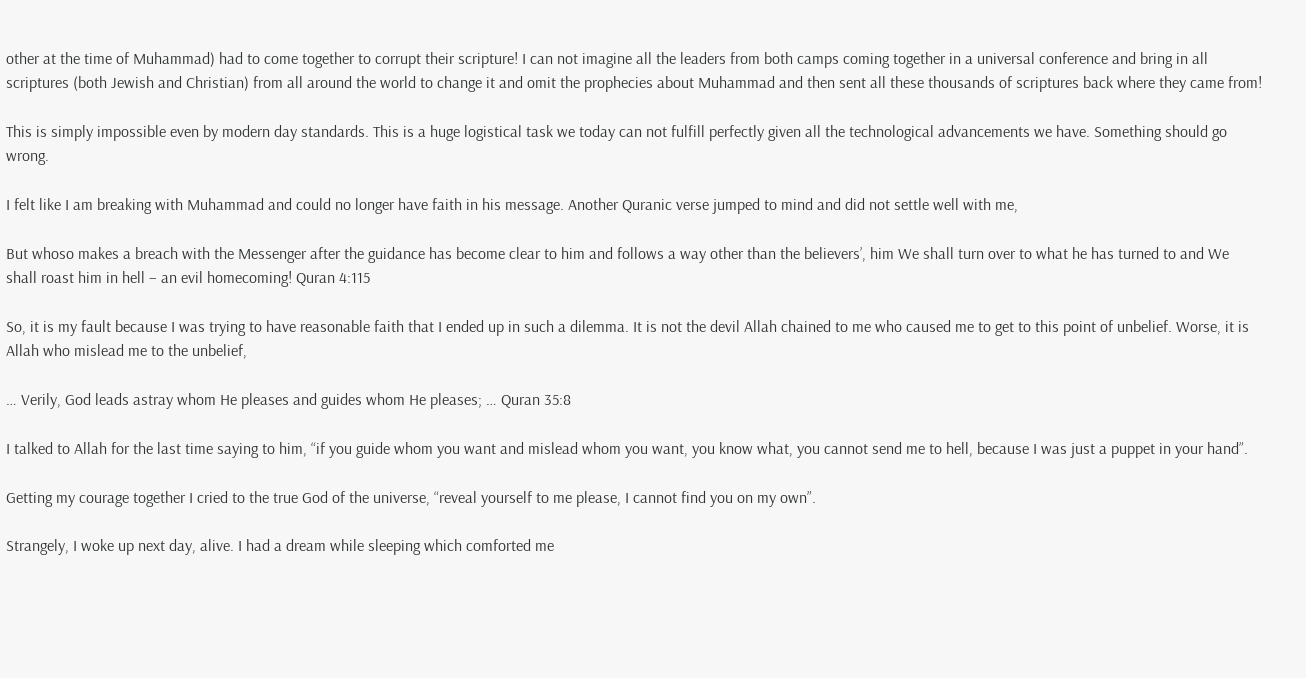other at the time of Muhammad) had to come together to corrupt their scripture! I can not imagine all the leaders from both camps coming together in a universal conference and bring in all scriptures (both Jewish and Christian) from all around the world to change it and omit the prophecies about Muhammad and then sent all these thousands of scriptures back where they came from!

This is simply impossible even by modern day standards. This is a huge logistical task we today can not fulfill perfectly given all the technological advancements we have. Something should go wrong.

I felt like I am breaking with Muhammad and could no longer have faith in his message. Another Quranic verse jumped to mind and did not settle well with me,

But whoso makes a breach with the Messenger after the guidance has become clear to him and follows a way other than the believers’, him We shall turn over to what he has turned to and We shall roast him in hell – an evil homecoming! Quran 4:115

So, it is my fault because I was trying to have reasonable faith that I ended up in such a dilemma. It is not the devil Allah chained to me who caused me to get to this point of unbelief. Worse, it is Allah who mislead me to the unbelief,

… Verily, God leads astray whom He pleases and guides whom He pleases; … Quran 35:8

I talked to Allah for the last time saying to him, “if you guide whom you want and mislead whom you want, you know what, you cannot send me to hell, because I was just a puppet in your hand”.

Getting my courage together I cried to the true God of the universe, “reveal yourself to me please, I cannot find you on my own”.

Strangely, I woke up next day, alive. I had a dream while sleeping which comforted me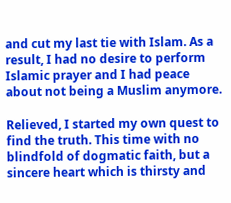and cut my last tie with Islam. As a result, I had no desire to perform Islamic prayer and I had peace about not being a Muslim anymore.

Relieved, I started my own quest to find the truth. This time with no blindfold of dogmatic faith, but a sincere heart which is thirsty and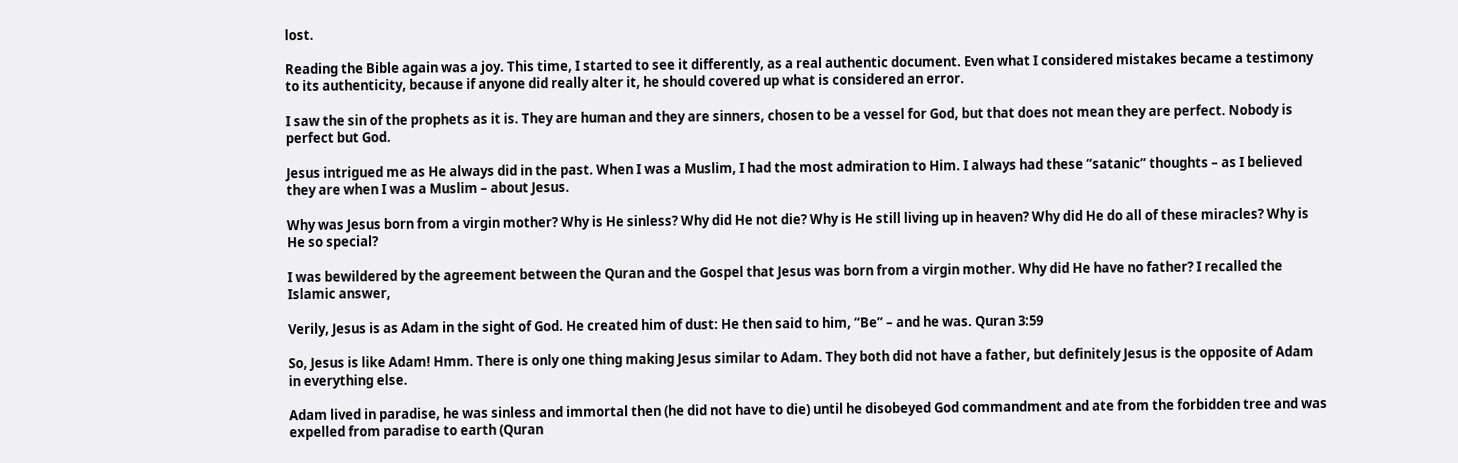lost.

Reading the Bible again was a joy. This time, I started to see it differently, as a real authentic document. Even what I considered mistakes became a testimony to its authenticity, because if anyone did really alter it, he should covered up what is considered an error.

I saw the sin of the prophets as it is. They are human and they are sinners, chosen to be a vessel for God, but that does not mean they are perfect. Nobody is perfect but God.

Jesus intrigued me as He always did in the past. When I was a Muslim, I had the most admiration to Him. I always had these “satanic” thoughts – as I believed they are when I was a Muslim – about Jesus.

Why was Jesus born from a virgin mother? Why is He sinless? Why did He not die? Why is He still living up in heaven? Why did He do all of these miracles? Why is He so special?

I was bewildered by the agreement between the Quran and the Gospel that Jesus was born from a virgin mother. Why did He have no father? I recalled the Islamic answer,

Verily, Jesus is as Adam in the sight of God. He created him of dust: He then said to him, “Be” – and he was. Quran 3:59

So, Jesus is like Adam! Hmm. There is only one thing making Jesus similar to Adam. They both did not have a father, but definitely Jesus is the opposite of Adam in everything else.

Adam lived in paradise, he was sinless and immortal then (he did not have to die) until he disobeyed God commandment and ate from the forbidden tree and was expelled from paradise to earth (Quran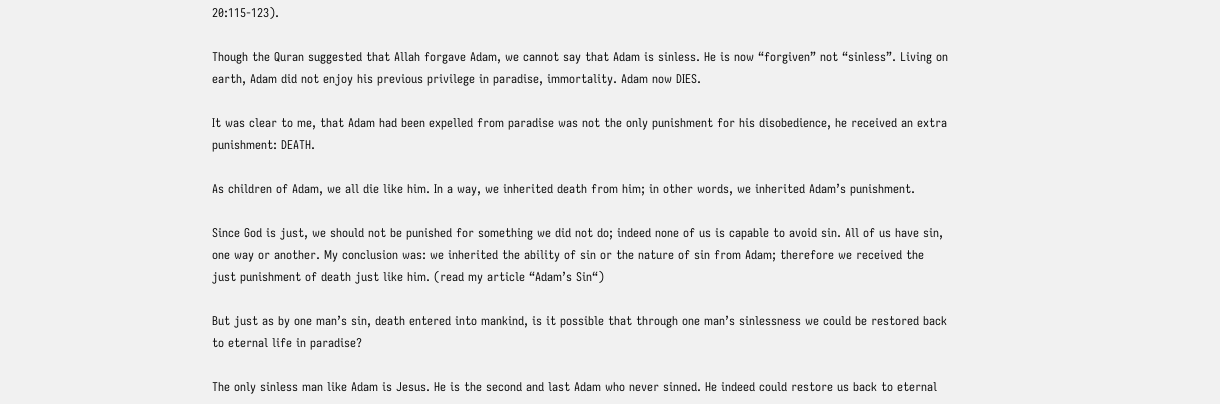20:115-123).

Though the Quran suggested that Allah forgave Adam, we cannot say that Adam is sinless. He is now “forgiven” not “sinless”. Living on earth, Adam did not enjoy his previous privilege in paradise, immortality. Adam now DIES.

It was clear to me, that Adam had been expelled from paradise was not the only punishment for his disobedience, he received an extra punishment: DEATH.

As children of Adam, we all die like him. In a way, we inherited death from him; in other words, we inherited Adam’s punishment.

Since God is just, we should not be punished for something we did not do; indeed none of us is capable to avoid sin. All of us have sin, one way or another. My conclusion was: we inherited the ability of sin or the nature of sin from Adam; therefore we received the just punishment of death just like him. (read my article “Adam’s Sin“)

But just as by one man’s sin, death entered into mankind, is it possible that through one man’s sinlessness we could be restored back to eternal life in paradise?

The only sinless man like Adam is Jesus. He is the second and last Adam who never sinned. He indeed could restore us back to eternal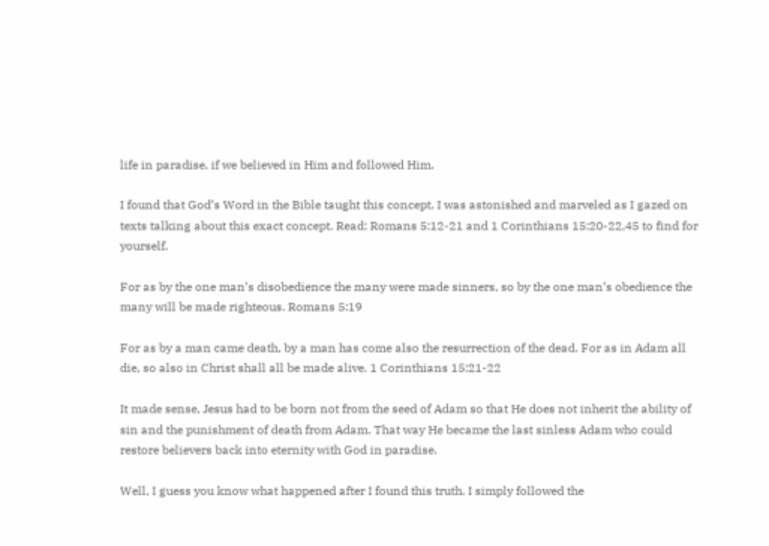life in paradise, if we believed in Him and followed Him.

I found that God’s Word in the Bible taught this concept. I was astonished and marveled as I gazed on texts talking about this exact concept. Read: Romans 5:12-21 and 1 Corinthians 15:20-22,45 to find for yourself.

For as by the one man’s disobedience the many were made sinners, so by the one man’s obedience the many will be made righteous. Romans 5:19

For as by a man came death, by a man has come also the resurrection of the dead. For as in Adam all die, so also in Christ shall all be made alive. 1 Corinthians 15:21-22

It made sense, Jesus had to be born not from the seed of Adam so that He does not inherit the ability of sin and the punishment of death from Adam. That way He became the last sinless Adam who could restore believers back into eternity with God in paradise.

Well, I guess you know what happened after I found this truth. I simply followed the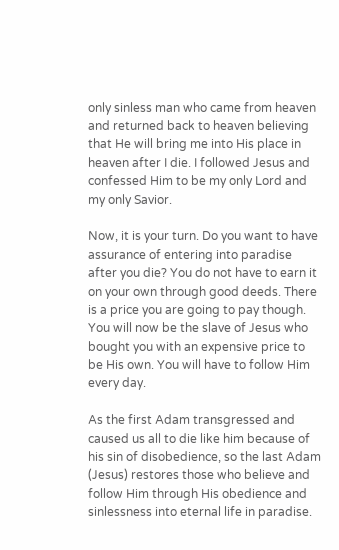only sinless man who came from heaven and returned back to heaven believing that He will bring me into His place in heaven after I die. I followed Jesus and confessed Him to be my only Lord and my only Savior.

Now, it is your turn. Do you want to have assurance of entering into paradise after you die? You do not have to earn it on your own through good deeds. There is a price you are going to pay though. You will now be the slave of Jesus who bought you with an expensive price to be His own. You will have to follow Him every day.

As the first Adam transgressed and caused us all to die like him because of his sin of disobedience, so the last Adam (Jesus) restores those who believe and follow Him through His obedience and sinlessness into eternal life in paradise.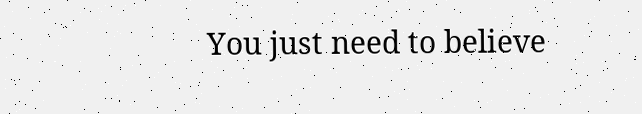You just need to believe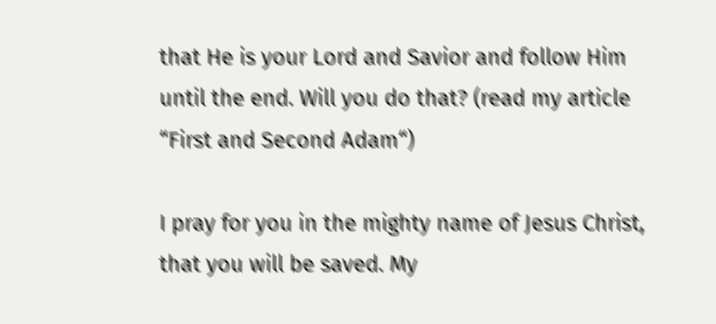that He is your Lord and Savior and follow Him until the end. Will you do that? (read my article “First and Second Adam“)

I pray for you in the mighty name of Jesus Christ, that you will be saved. My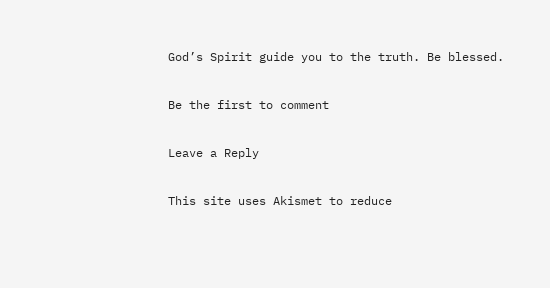God’s Spirit guide you to the truth. Be blessed.

Be the first to comment

Leave a Reply

This site uses Akismet to reduce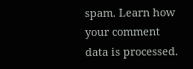spam. Learn how your comment data is processed.